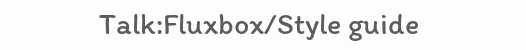Talk:Fluxbox/Style guide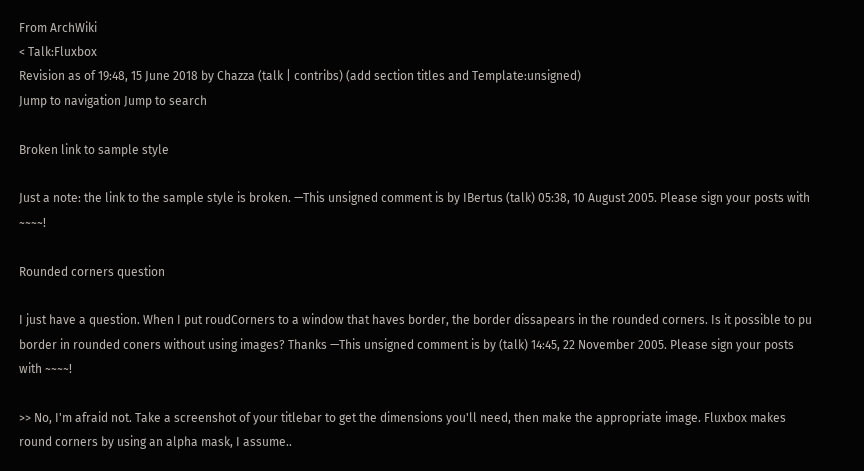From ArchWiki
< Talk:Fluxbox
Revision as of 19:48, 15 June 2018 by Chazza (talk | contribs) (add section titles and Template:unsigned)
Jump to navigation Jump to search

Broken link to sample style

Just a note: the link to the sample style is broken. —This unsigned comment is by IBertus (talk) 05:38, 10 August 2005. Please sign your posts with ~~~~!

Rounded corners question

I just have a question. When I put roudCorners to a window that haves border, the border dissapears in the rounded corners. Is it possible to pu border in rounded coners without using images? Thanks —This unsigned comment is by (talk) 14:45, 22 November 2005. Please sign your posts with ~~~~!

>> No, I'm afraid not. Take a screenshot of your titlebar to get the dimensions you'll need, then make the appropriate image. Fluxbox makes round corners by using an alpha mask, I assume..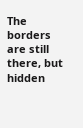The borders are still there, but hidden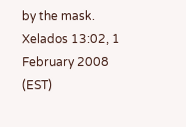by the mask. Xelados 13:02, 1 February 2008 (EST)